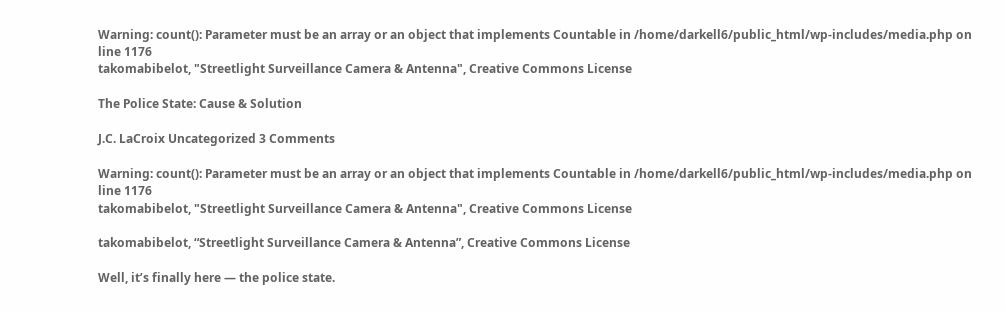Warning: count(): Parameter must be an array or an object that implements Countable in /home/darkell6/public_html/wp-includes/media.php on line 1176
takomabibelot, "Streetlight Surveillance Camera & Antenna", Creative Commons License

The Police State: Cause & Solution

J.C. LaCroix Uncategorized 3 Comments

Warning: count(): Parameter must be an array or an object that implements Countable in /home/darkell6/public_html/wp-includes/media.php on line 1176
takomabibelot, "Streetlight Surveillance Camera & Antenna", Creative Commons License

takomabibelot, “Streetlight Surveillance Camera & Antenna”, Creative Commons License

Well, it’s finally here — the police state.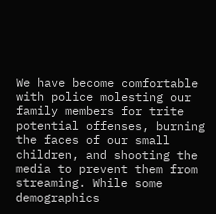We have become comfortable with police molesting our family members for trite potential offenses, burning the faces of our small children, and shooting the media to prevent them from streaming. While some demographics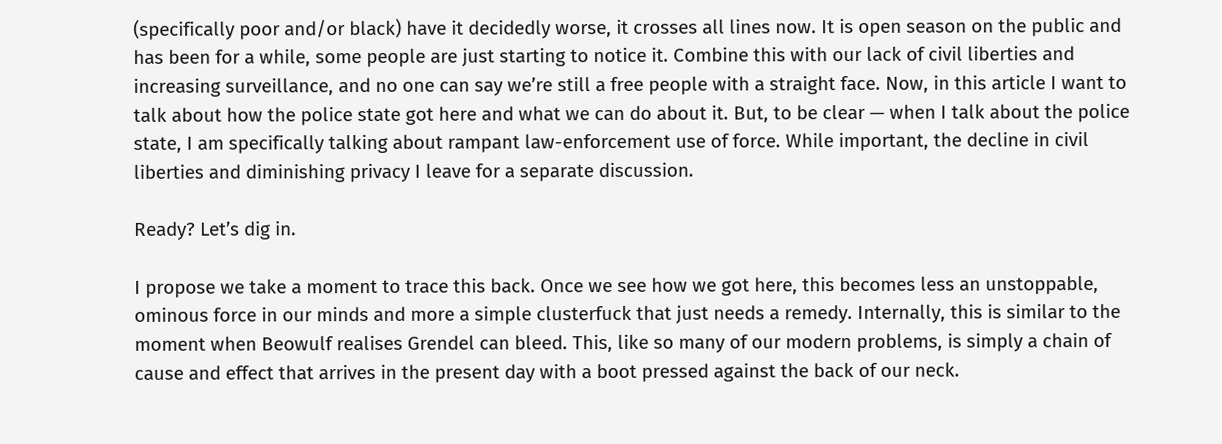(specifically poor and/or black) have it decidedly worse, it crosses all lines now. It is open season on the public and has been for a while, some people are just starting to notice it. Combine this with our lack of civil liberties and increasing surveillance, and no one can say we’re still a free people with a straight face. Now, in this article I want to talk about how the police state got here and what we can do about it. But, to be clear — when I talk about the police state, I am specifically talking about rampant law-enforcement use of force. While important, the decline in civil liberties and diminishing privacy I leave for a separate discussion.

Ready? Let’s dig in.

I propose we take a moment to trace this back. Once we see how we got here, this becomes less an unstoppable, ominous force in our minds and more a simple clusterfuck that just needs a remedy. Internally, this is similar to the moment when Beowulf realises Grendel can bleed. This, like so many of our modern problems, is simply a chain of cause and effect that arrives in the present day with a boot pressed against the back of our neck.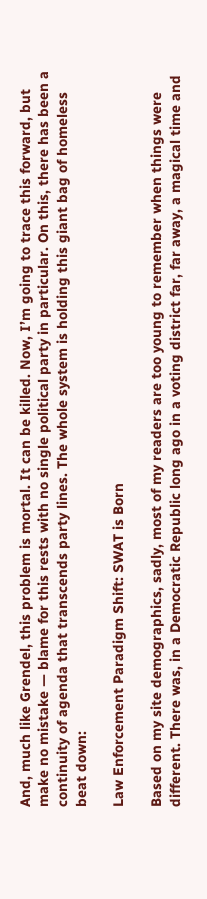And, much like Grendel, this problem is mortal. It can be killed. Now, I’m going to trace this forward, but make no mistake — blame for this rests with no single political party in particular. On this, there has been a continuity of agenda that transcends party lines. The whole system is holding this giant bag of homeless beat down:

Law Enforcement Paradigm Shift: SWAT is Born

Based on my site demographics, sadly, most of my readers are too young to remember when things were different. There was, in a Democratic Republic long ago in a voting district far, far away, a magical time and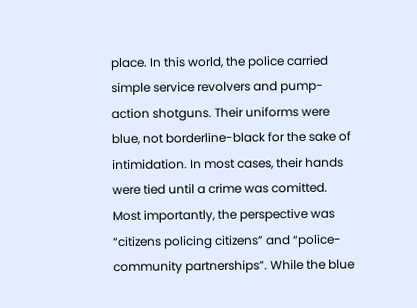place. In this world, the police carried simple service revolvers and pump-action shotguns. Their uniforms were blue, not borderline-black for the sake of intimidation. In most cases, their hands were tied until a crime was comitted. Most importantly, the perspective was “citizens policing citizens” and “police-community partnerships”. While the blue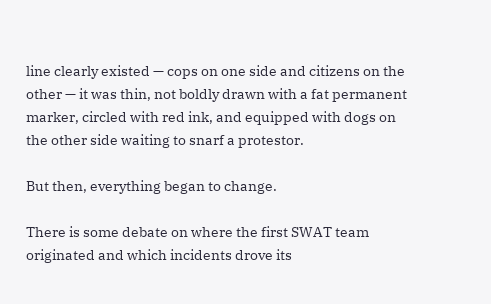line clearly existed — cops on one side and citizens on the other — it was thin, not boldly drawn with a fat permanent marker, circled with red ink, and equipped with dogs on the other side waiting to snarf a protestor.

But then, everything began to change.

There is some debate on where the first SWAT team originated and which incidents drove its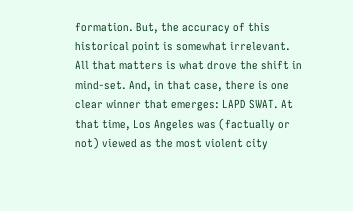formation. But, the accuracy of this historical point is somewhat irrelevant. All that matters is what drove the shift in mind-set. And, in that case, there is one clear winner that emerges: LAPD SWAT. At that time, Los Angeles was (factually or not) viewed as the most violent city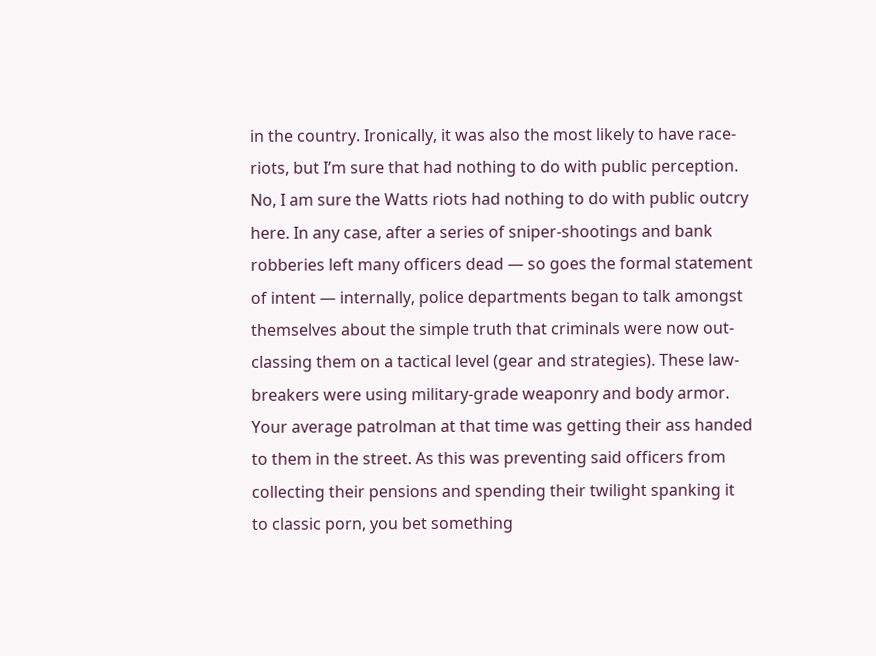in the country. Ironically, it was also the most likely to have race-riots, but I’m sure that had nothing to do with public perception. No, I am sure the Watts riots had nothing to do with public outcry here. In any case, after a series of sniper-shootings and bank robberies left many officers dead — so goes the formal statement of intent — internally, police departments began to talk amongst themselves about the simple truth that criminals were now out-classing them on a tactical level (gear and strategies). These law-breakers were using military-grade weaponry and body armor. Your average patrolman at that time was getting their ass handed to them in the street. As this was preventing said officers from collecting their pensions and spending their twilight spanking it to classic porn, you bet something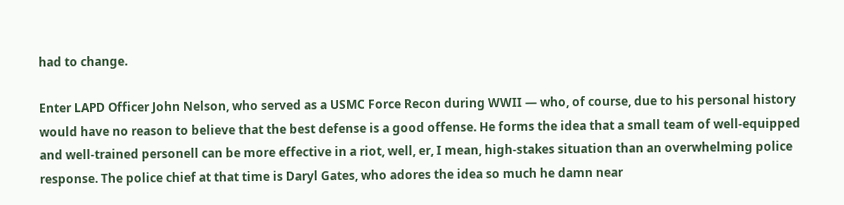had to change.

Enter LAPD Officer John Nelson, who served as a USMC Force Recon during WWII — who, of course, due to his personal history would have no reason to believe that the best defense is a good offense. He forms the idea that a small team of well-equipped and well-trained personell can be more effective in a riot, well, er, I mean, high-stakes situation than an overwhelming police response. The police chief at that time is Daryl Gates, who adores the idea so much he damn near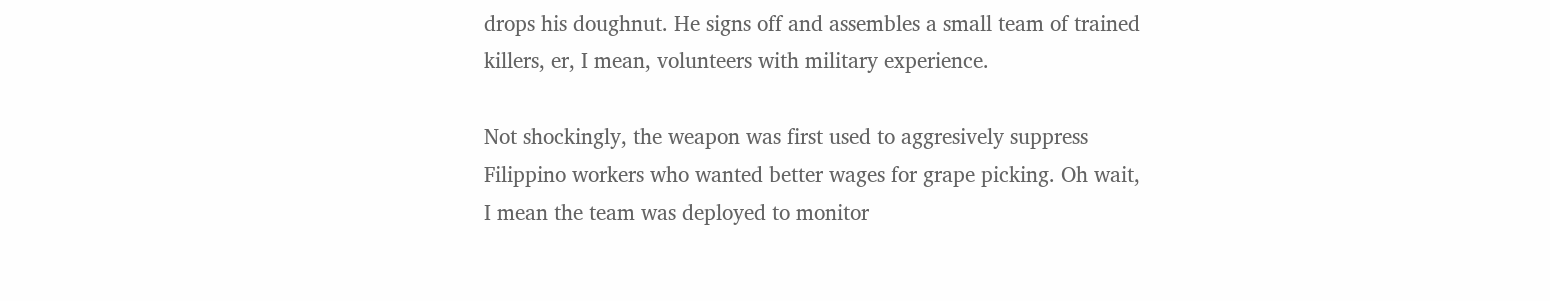drops his doughnut. He signs off and assembles a small team of trained killers, er, I mean, volunteers with military experience.

Not shockingly, the weapon was first used to aggresively suppress Filippino workers who wanted better wages for grape picking. Oh wait, I mean the team was deployed to monitor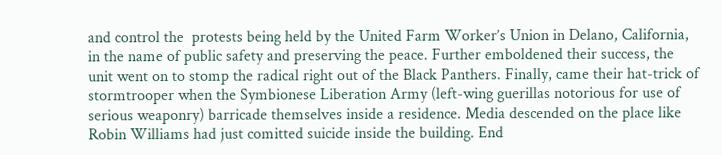and control the  protests being held by the United Farm Worker’s Union in Delano, California, in the name of public safety and preserving the peace. Further emboldened their success, the unit went on to stomp the radical right out of the Black Panthers. Finally, came their hat-trick of stormtrooper when the Symbionese Liberation Army (left-wing guerillas notorious for use of serious weaponry) barricade themselves inside a residence. Media descended on the place like Robin Williams had just comitted suicide inside the building. End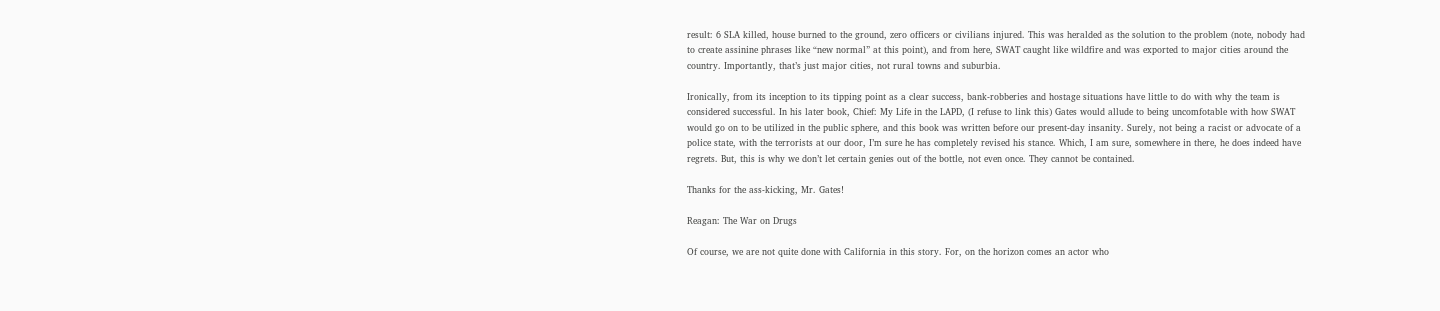result: 6 SLA killed, house burned to the ground, zero officers or civilians injured. This was heralded as the solution to the problem (note, nobody had to create assinine phrases like “new normal” at this point), and from here, SWAT caught like wildfire and was exported to major cities around the country. Importantly, that’s just major cities, not rural towns and suburbia.

Ironically, from its inception to its tipping point as a clear success, bank-robberies and hostage situations have little to do with why the team is considered successful. In his later book, Chief: My Life in the LAPD, (I refuse to link this) Gates would allude to being uncomfotable with how SWAT would go on to be utilized in the public sphere, and this book was written before our present-day insanity. Surely, not being a racist or advocate of a police state, with the terrorists at our door, I’m sure he has completely revised his stance. Which, I am sure, somewhere in there, he does indeed have regrets. But, this is why we don’t let certain genies out of the bottle, not even once. They cannot be contained.

Thanks for the ass-kicking, Mr. Gates!

Reagan: The War on Drugs

Of course, we are not quite done with California in this story. For, on the horizon comes an actor who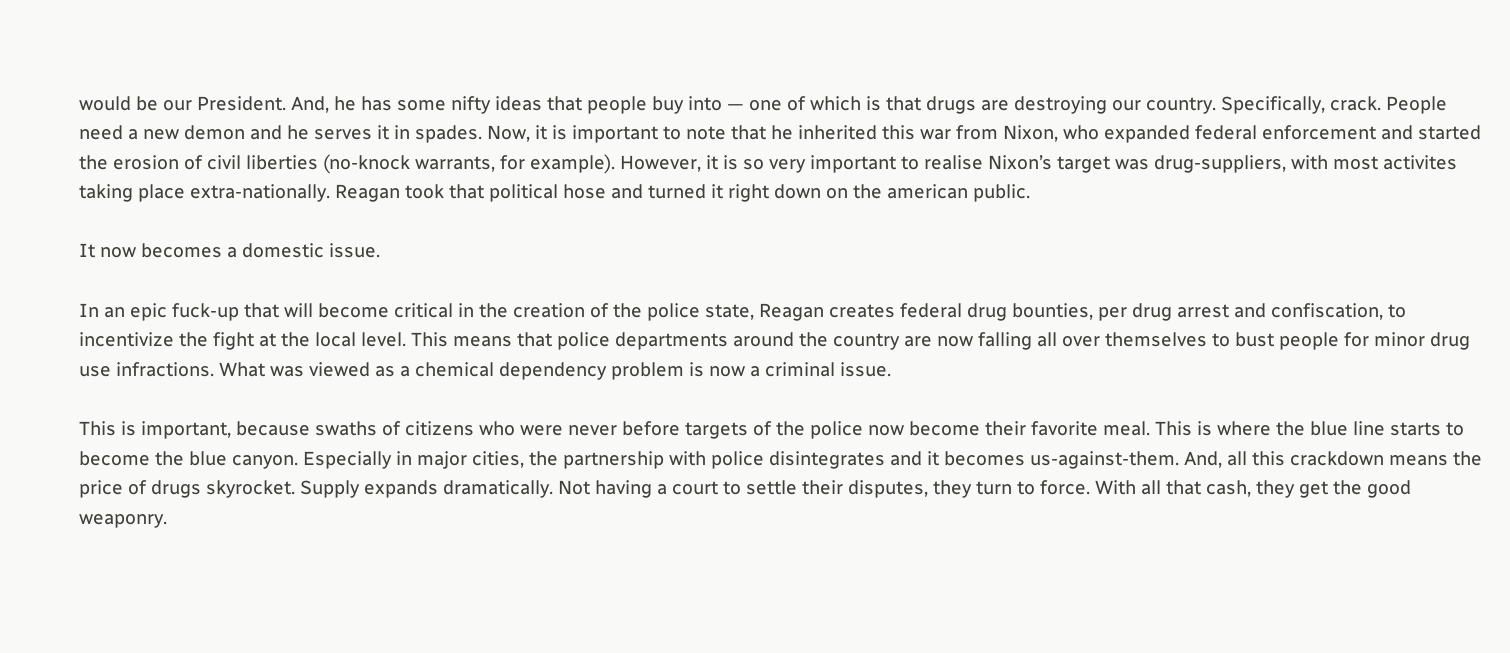would be our President. And, he has some nifty ideas that people buy into — one of which is that drugs are destroying our country. Specifically, crack. People need a new demon and he serves it in spades. Now, it is important to note that he inherited this war from Nixon, who expanded federal enforcement and started the erosion of civil liberties (no-knock warrants, for example). However, it is so very important to realise Nixon’s target was drug-suppliers, with most activites taking place extra-nationally. Reagan took that political hose and turned it right down on the american public.

It now becomes a domestic issue.

In an epic fuck-up that will become critical in the creation of the police state, Reagan creates federal drug bounties, per drug arrest and confiscation, to incentivize the fight at the local level. This means that police departments around the country are now falling all over themselves to bust people for minor drug use infractions. What was viewed as a chemical dependency problem is now a criminal issue.

This is important, because swaths of citizens who were never before targets of the police now become their favorite meal. This is where the blue line starts to become the blue canyon. Especially in major cities, the partnership with police disintegrates and it becomes us-against-them. And, all this crackdown means the price of drugs skyrocket. Supply expands dramatically. Not having a court to settle their disputes, they turn to force. With all that cash, they get the good weaponry.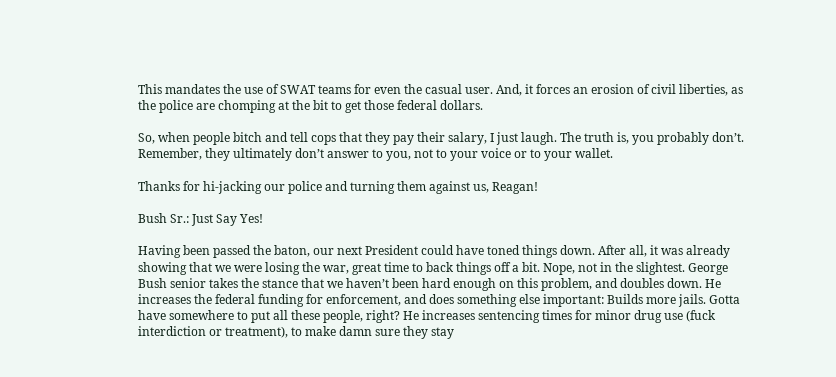This mandates the use of SWAT teams for even the casual user. And, it forces an erosion of civil liberties, as the police are chomping at the bit to get those federal dollars.

So, when people bitch and tell cops that they pay their salary, I just laugh. The truth is, you probably don’t. Remember, they ultimately don’t answer to you, not to your voice or to your wallet.

Thanks for hi-jacking our police and turning them against us, Reagan!

Bush Sr.: Just Say Yes!

Having been passed the baton, our next President could have toned things down. After all, it was already showing that we were losing the war, great time to back things off a bit. Nope, not in the slightest. George Bush senior takes the stance that we haven’t been hard enough on this problem, and doubles down. He increases the federal funding for enforcement, and does something else important: Builds more jails. Gotta have somewhere to put all these people, right? He increases sentencing times for minor drug use (fuck interdiction or treatment), to make damn sure they stay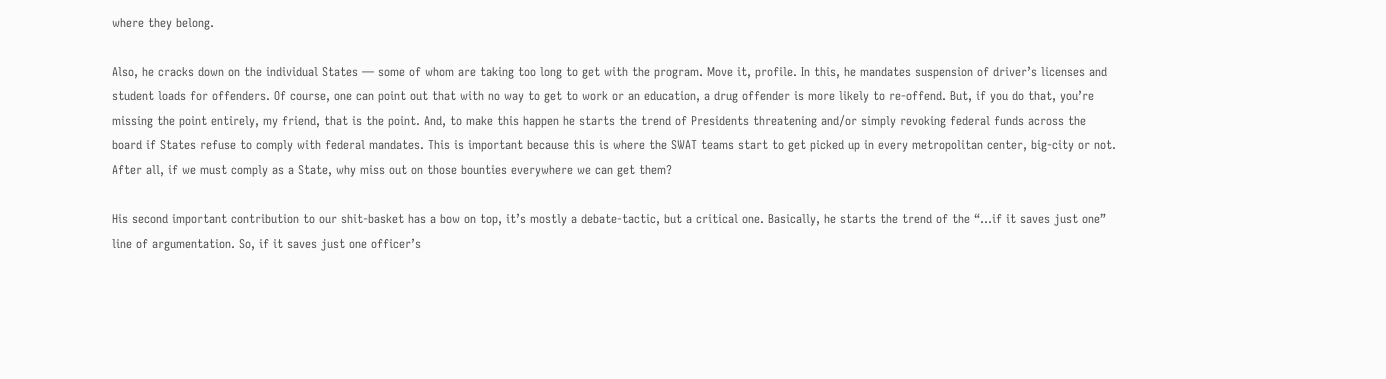where they belong.

Also, he cracks down on the individual States — some of whom are taking too long to get with the program. Move it, profile. In this, he mandates suspension of driver’s licenses and student loads for offenders. Of course, one can point out that with no way to get to work or an education, a drug offender is more likely to re-offend. But, if you do that, you’re missing the point entirely, my friend, that is the point. And, to make this happen he starts the trend of Presidents threatening and/or simply revoking federal funds across the board if States refuse to comply with federal mandates. This is important because this is where the SWAT teams start to get picked up in every metropolitan center, big-city or not. After all, if we must comply as a State, why miss out on those bounties everywhere we can get them?

His second important contribution to our shit-basket has a bow on top, it’s mostly a debate-tactic, but a critical one. Basically, he starts the trend of the “…if it saves just one” line of argumentation. So, if it saves just one officer’s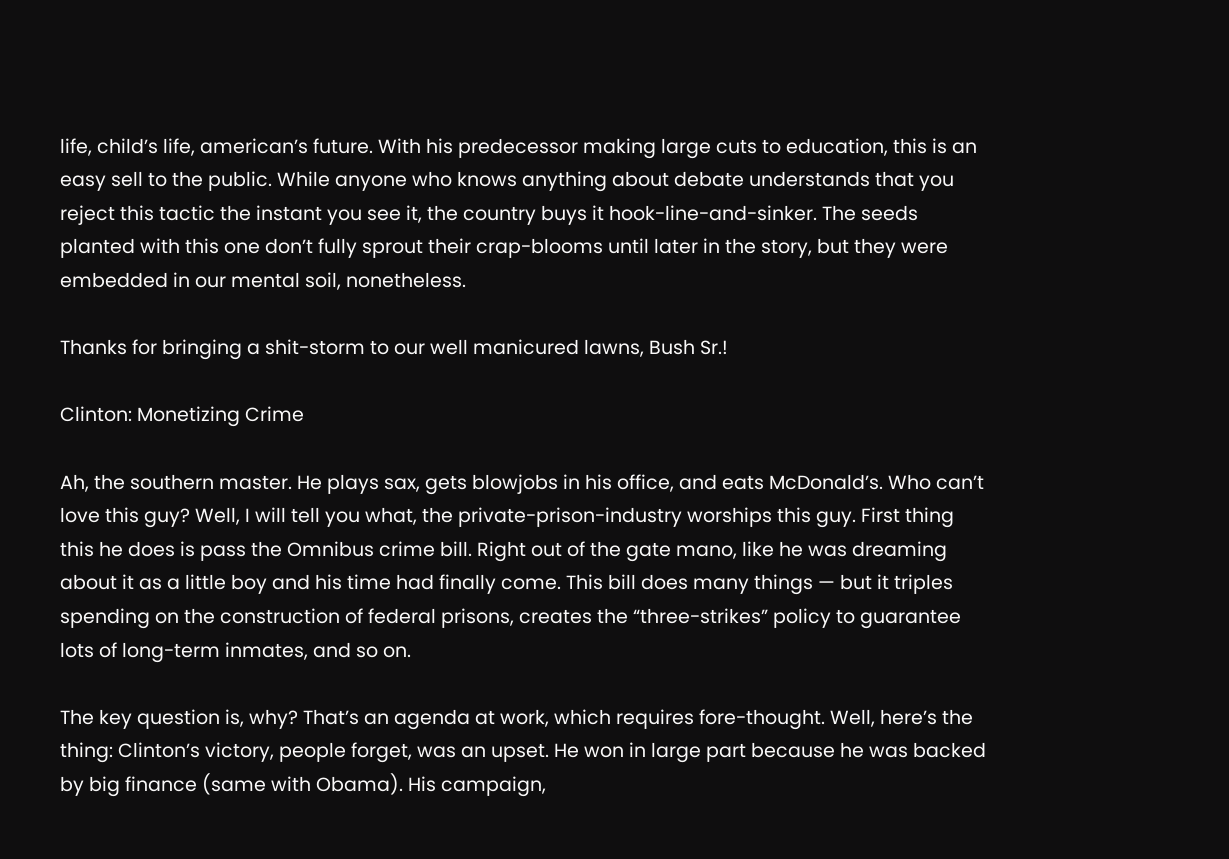life, child’s life, american’s future. With his predecessor making large cuts to education, this is an easy sell to the public. While anyone who knows anything about debate understands that you reject this tactic the instant you see it, the country buys it hook-line-and-sinker. The seeds planted with this one don’t fully sprout their crap-blooms until later in the story, but they were embedded in our mental soil, nonetheless.

Thanks for bringing a shit-storm to our well manicured lawns, Bush Sr.!

Clinton: Monetizing Crime

Ah, the southern master. He plays sax, gets blowjobs in his office, and eats McDonald’s. Who can’t love this guy? Well, I will tell you what, the private-prison-industry worships this guy. First thing this he does is pass the Omnibus crime bill. Right out of the gate mano, like he was dreaming about it as a little boy and his time had finally come. This bill does many things — but it triples spending on the construction of federal prisons, creates the “three-strikes” policy to guarantee lots of long-term inmates, and so on.

The key question is, why? That’s an agenda at work, which requires fore-thought. Well, here’s the thing: Clinton’s victory, people forget, was an upset. He won in large part because he was backed by big finance (same with Obama). His campaign,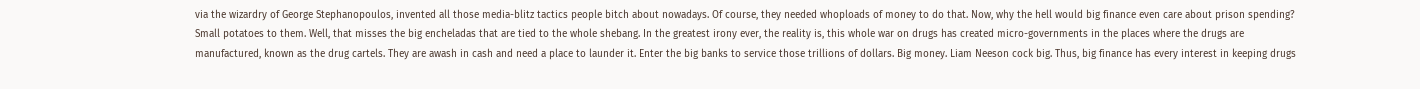via the wizardry of George Stephanopoulos, invented all those media-blitz tactics people bitch about nowadays. Of course, they needed whoploads of money to do that. Now, why the hell would big finance even care about prison spending? Small potatoes to them. Well, that misses the big encheladas that are tied to the whole shebang. In the greatest irony ever, the reality is, this whole war on drugs has created micro-governments in the places where the drugs are manufactured, known as the drug cartels. They are awash in cash and need a place to launder it. Enter the big banks to service those trillions of dollars. Big money. Liam Neeson cock big. Thus, big finance has every interest in keeping drugs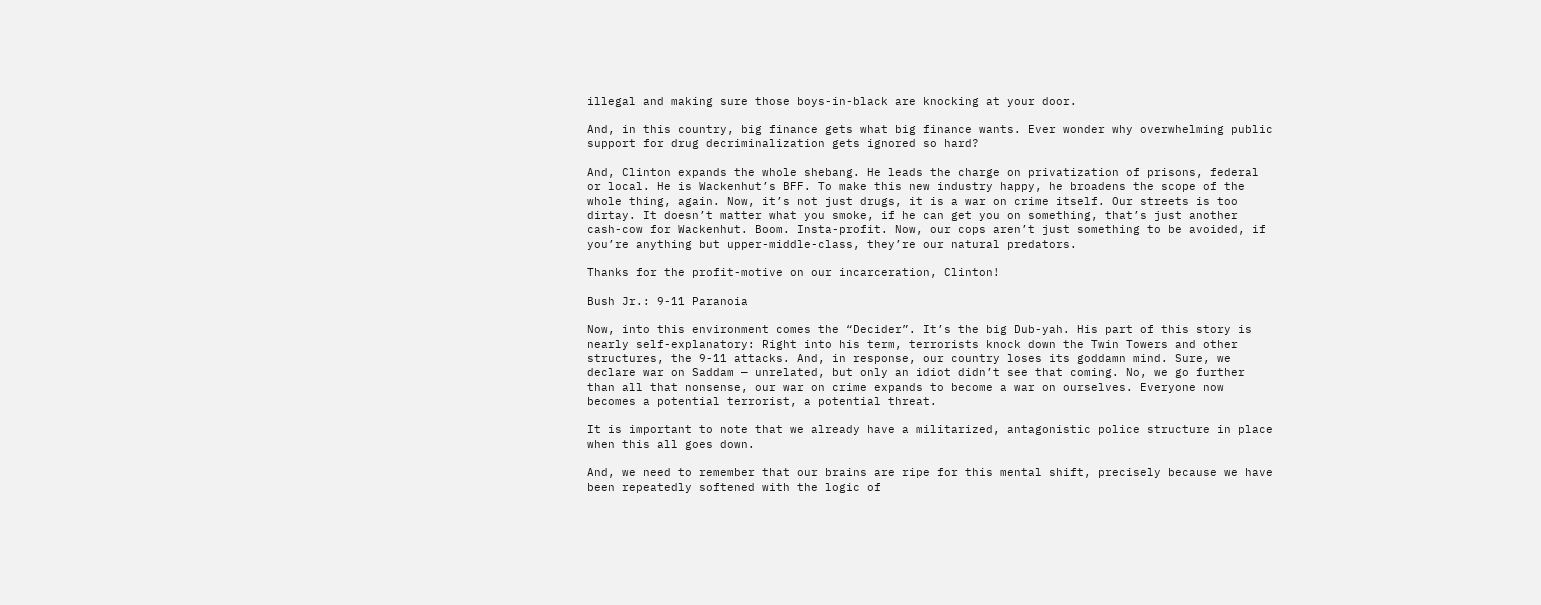illegal and making sure those boys-in-black are knocking at your door.

And, in this country, big finance gets what big finance wants. Ever wonder why overwhelming public support for drug decriminalization gets ignored so hard?

And, Clinton expands the whole shebang. He leads the charge on privatization of prisons, federal or local. He is Wackenhut’s BFF. To make this new industry happy, he broadens the scope of the whole thing, again. Now, it’s not just drugs, it is a war on crime itself. Our streets is too dirtay. It doesn’t matter what you smoke, if he can get you on something, that’s just another cash-cow for Wackenhut. Boom. Insta-profit. Now, our cops aren’t just something to be avoided, if you’re anything but upper-middle-class, they’re our natural predators.

Thanks for the profit-motive on our incarceration, Clinton!

Bush Jr.: 9-11 Paranoia

Now, into this environment comes the “Decider”. It’s the big Dub-yah. His part of this story is nearly self-explanatory: Right into his term, terrorists knock down the Twin Towers and other structures, the 9-11 attacks. And, in response, our country loses its goddamn mind. Sure, we declare war on Saddam — unrelated, but only an idiot didn’t see that coming. No, we go further than all that nonsense, our war on crime expands to become a war on ourselves. Everyone now becomes a potential terrorist, a potential threat.

It is important to note that we already have a militarized, antagonistic police structure in place when this all goes down.

And, we need to remember that our brains are ripe for this mental shift, precisely because we have been repeatedly softened with the logic of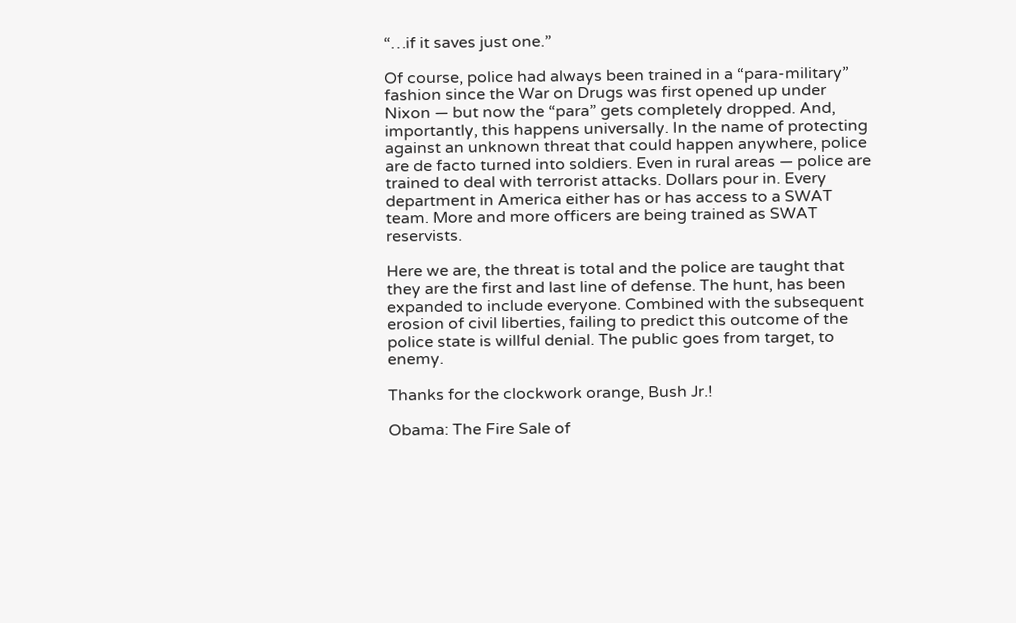“…if it saves just one.”

Of course, police had always been trained in a “para-military” fashion since the War on Drugs was first opened up under Nixon — but now the “para” gets completely dropped. And, importantly, this happens universally. In the name of protecting against an unknown threat that could happen anywhere, police are de facto turned into soldiers. Even in rural areas — police are trained to deal with terrorist attacks. Dollars pour in. Every department in America either has or has access to a SWAT team. More and more officers are being trained as SWAT reservists.

Here we are, the threat is total and the police are taught that they are the first and last line of defense. The hunt, has been expanded to include everyone. Combined with the subsequent erosion of civil liberties, failing to predict this outcome of the police state is willful denial. The public goes from target, to enemy.

Thanks for the clockwork orange, Bush Jr.!

Obama: The Fire Sale of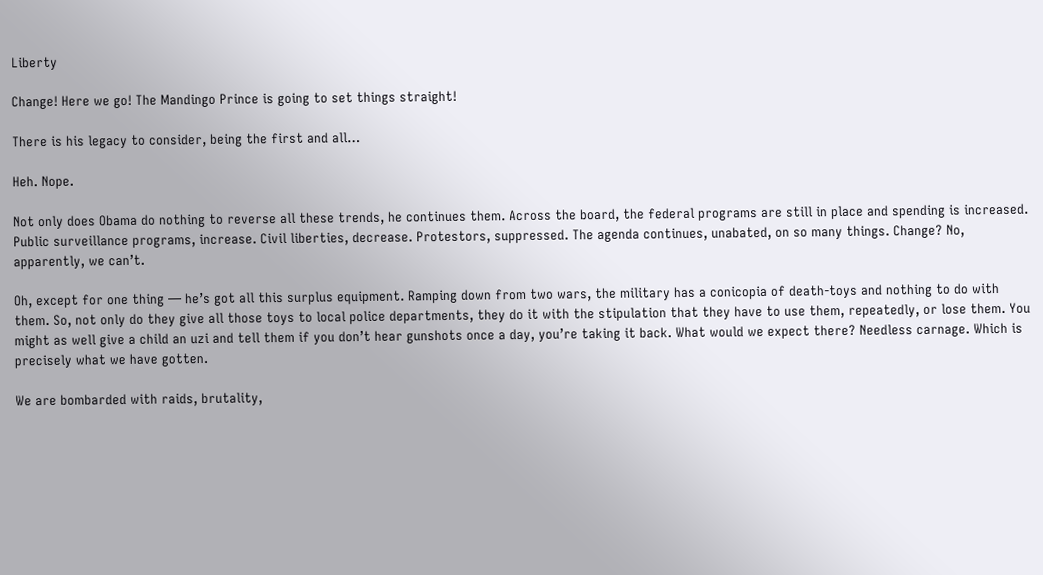Liberty

Change! Here we go! The Mandingo Prince is going to set things straight!

There is his legacy to consider, being the first and all…

Heh. Nope.

Not only does Obama do nothing to reverse all these trends, he continues them. Across the board, the federal programs are still in place and spending is increased. Public surveillance programs, increase. Civil liberties, decrease. Protestors, suppressed. The agenda continues, unabated, on so many things. Change? No, apparently, we can’t.

Oh, except for one thing — he’s got all this surplus equipment. Ramping down from two wars, the military has a conicopia of death-toys and nothing to do with them. So, not only do they give all those toys to local police departments, they do it with the stipulation that they have to use them, repeatedly, or lose them. You might as well give a child an uzi and tell them if you don’t hear gunshots once a day, you’re taking it back. What would we expect there? Needless carnage. Which is precisely what we have gotten.

We are bombarded with raids, brutality,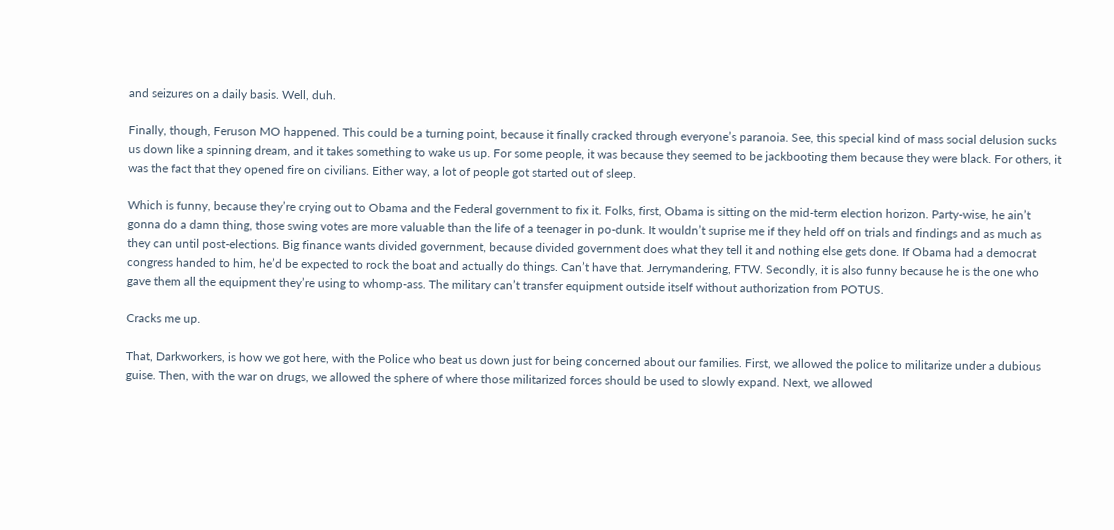and seizures on a daily basis. Well, duh.

Finally, though, Feruson MO happened. This could be a turning point, because it finally cracked through everyone’s paranoia. See, this special kind of mass social delusion sucks us down like a spinning dream, and it takes something to wake us up. For some people, it was because they seemed to be jackbooting them because they were black. For others, it was the fact that they opened fire on civilians. Either way, a lot of people got started out of sleep.

Which is funny, because they’re crying out to Obama and the Federal government to fix it. Folks, first, Obama is sitting on the mid-term election horizon. Party-wise, he ain’t gonna do a damn thing, those swing votes are more valuable than the life of a teenager in po-dunk. It wouldn’t suprise me if they held off on trials and findings and as much as they can until post-elections. Big finance wants divided government, because divided government does what they tell it and nothing else gets done. If Obama had a democrat congress handed to him, he’d be expected to rock the boat and actually do things. Can’t have that. Jerrymandering, FTW. Secondly, it is also funny because he is the one who gave them all the equipment they’re using to whomp-ass. The military can’t transfer equipment outside itself without authorization from POTUS.

Cracks me up.

That, Darkworkers, is how we got here, with the Police who beat us down just for being concerned about our families. First, we allowed the police to militarize under a dubious guise. Then, with the war on drugs, we allowed the sphere of where those militarized forces should be used to slowly expand. Next, we allowed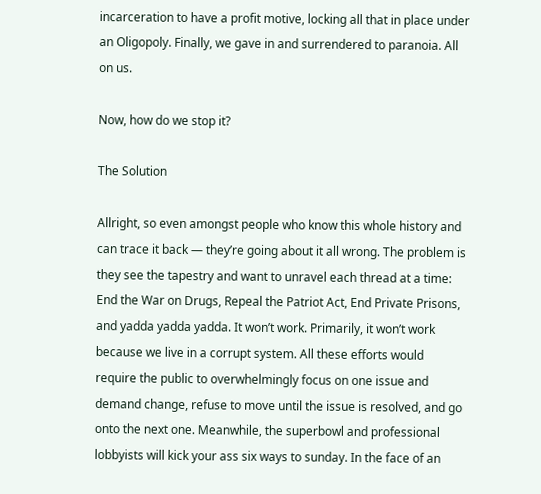incarceration to have a profit motive, locking all that in place under an Oligopoly. Finally, we gave in and surrendered to paranoia. All on us.

Now, how do we stop it?

The Solution

Allright, so even amongst people who know this whole history and can trace it back — they’re going about it all wrong. The problem is they see the tapestry and want to unravel each thread at a time: End the War on Drugs, Repeal the Patriot Act, End Private Prisons, and yadda yadda yadda. It won’t work. Primarily, it won’t work because we live in a corrupt system. All these efforts would require the public to overwhelmingly focus on one issue and demand change, refuse to move until the issue is resolved, and go onto the next one. Meanwhile, the superbowl and professional lobbyists will kick your ass six ways to sunday. In the face of an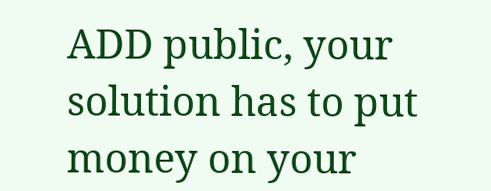ADD public, your solution has to put money on your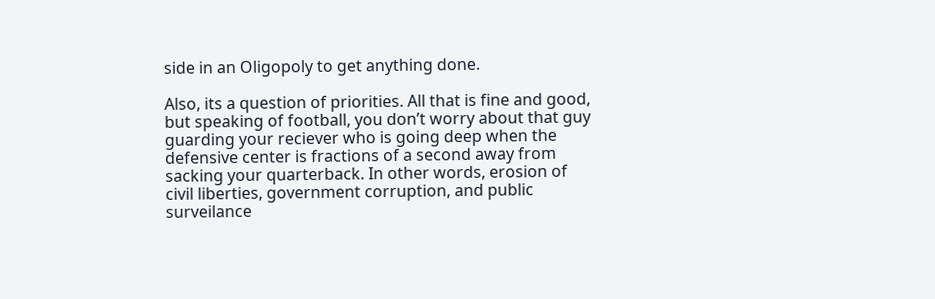side in an Oligopoly to get anything done.

Also, its a question of priorities. All that is fine and good, but speaking of football, you don’t worry about that guy guarding your reciever who is going deep when the defensive center is fractions of a second away from sacking your quarterback. In other words, erosion of civil liberties, government corruption, and public surveilance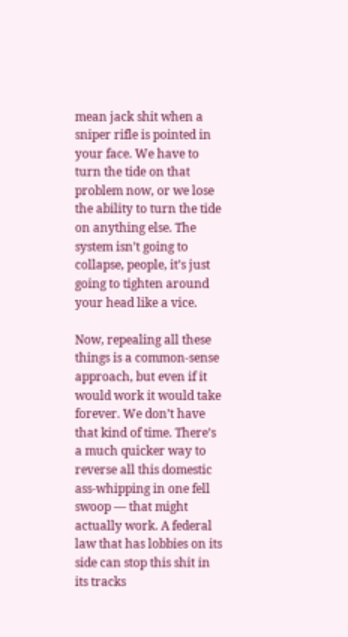mean jack shit when a sniper rifle is pointed in your face. We have to turn the tide on that problem now, or we lose the ability to turn the tide on anything else. The system isn’t going to collapse, people, it’s just going to tighten around your head like a vice.

Now, repealing all these things is a common-sense approach, but even if it would work it would take forever. We don’t have that kind of time. There’s a much quicker way to reverse all this domestic ass-whipping in one fell swoop — that might actually work. A federal law that has lobbies on its side can stop this shit in its tracks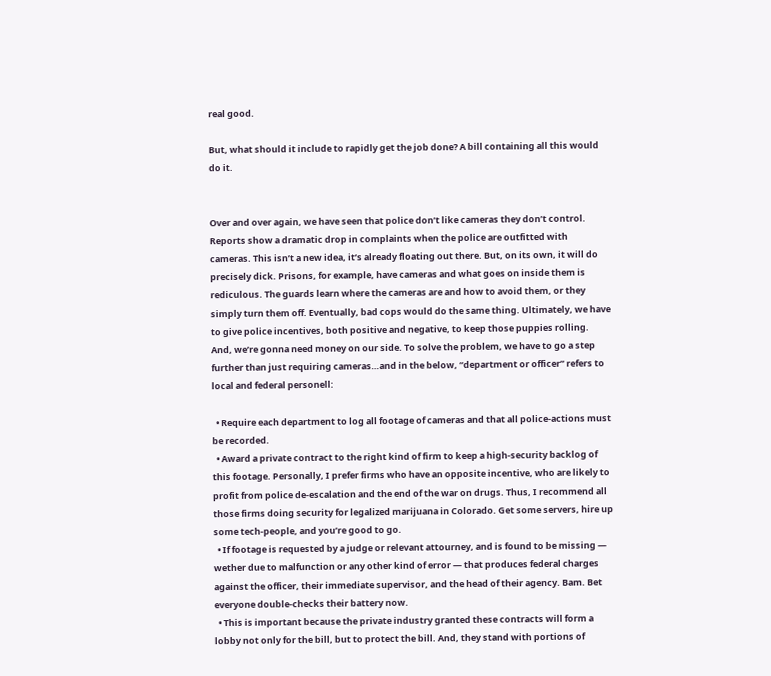real good.

But, what should it include to rapidly get the job done? A bill containing all this would do it.


Over and over again, we have seen that police don’t like cameras they don’t control. Reports show a dramatic drop in complaints when the police are outfitted with cameras. This isn’t a new idea, it’s already floating out there. But, on its own, it will do precisely dick. Prisons, for example, have cameras and what goes on inside them is rediculous. The guards learn where the cameras are and how to avoid them, or they simply turn them off. Eventually, bad cops would do the same thing. Ultimately, we have to give police incentives, both positive and negative, to keep those puppies rolling. And, we’re gonna need money on our side. To solve the problem, we have to go a step further than just requiring cameras…and in the below, “department or officer” refers to local and federal personell:

  • Require each department to log all footage of cameras and that all police-actions must be recorded.
  • Award a private contract to the right kind of firm to keep a high-security backlog of this footage. Personally, I prefer firms who have an opposite incentive, who are likely to profit from police de-escalation and the end of the war on drugs. Thus, I recommend all those firms doing security for legalized marijuana in Colorado. Get some servers, hire up some tech-people, and you’re good to go.
  • If footage is requested by a judge or relevant attourney, and is found to be missing — wether due to malfunction or any other kind of error — that produces federal charges against the officer, their immediate supervisor, and the head of their agency. Bam. Bet everyone double-checks their battery now.
  • This is important because the private industry granted these contracts will form a lobby not only for the bill, but to protect the bill. And, they stand with portions of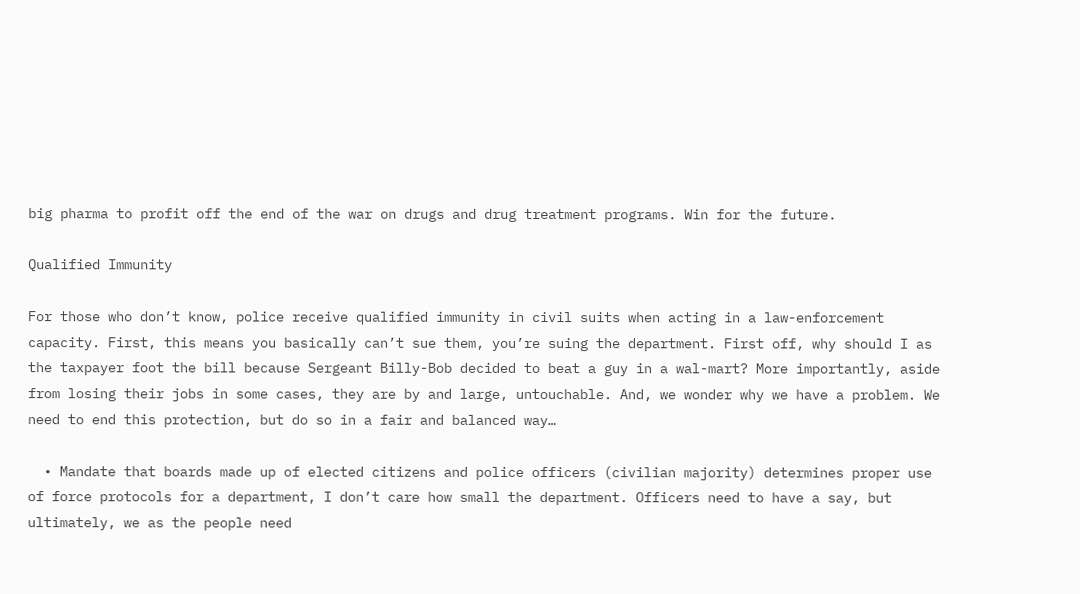big pharma to profit off the end of the war on drugs and drug treatment programs. Win for the future.

Qualified Immunity

For those who don’t know, police receive qualified immunity in civil suits when acting in a law-enforcement capacity. First, this means you basically can’t sue them, you’re suing the department. First off, why should I as the taxpayer foot the bill because Sergeant Billy-Bob decided to beat a guy in a wal-mart? More importantly, aside from losing their jobs in some cases, they are by and large, untouchable. And, we wonder why we have a problem. We need to end this protection, but do so in a fair and balanced way…

  • Mandate that boards made up of elected citizens and police officers (civilian majority) determines proper use of force protocols for a department, I don’t care how small the department. Officers need to have a say, but ultimately, we as the people need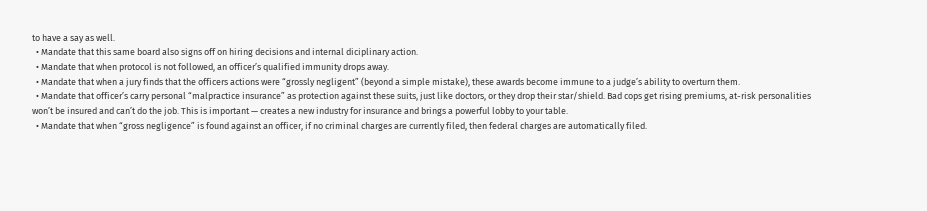to have a say as well.
  • Mandate that this same board also signs off on hiring decisions and internal diciplinary action.
  • Mandate that when protocol is not followed, an officer’s qualified immunity drops away.
  • Mandate that when a jury finds that the officers actions were “grossly negligent” (beyond a simple mistake), these awards become immune to a judge’s ability to overturn them.
  • Mandate that officer’s carry personal “malpractice insurance” as protection against these suits, just like doctors, or they drop their star/shield. Bad cops get rising premiums, at-risk personalities won’t be insured and can’t do the job. This is important — creates a new industry for insurance and brings a powerful lobby to your table.
  • Mandate that when “gross negligence” is found against an officer, if no criminal charges are currently filed, then federal charges are automatically filed.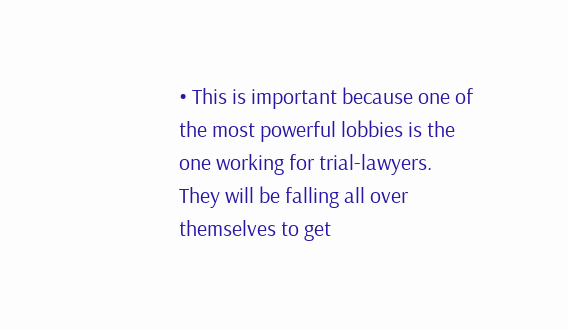• This is important because one of the most powerful lobbies is the one working for trial-lawyers. They will be falling all over themselves to get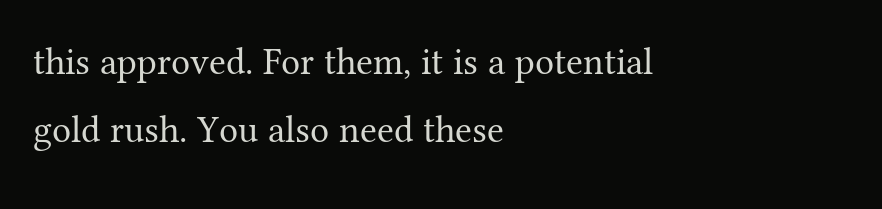this approved. For them, it is a potential gold rush. You also need these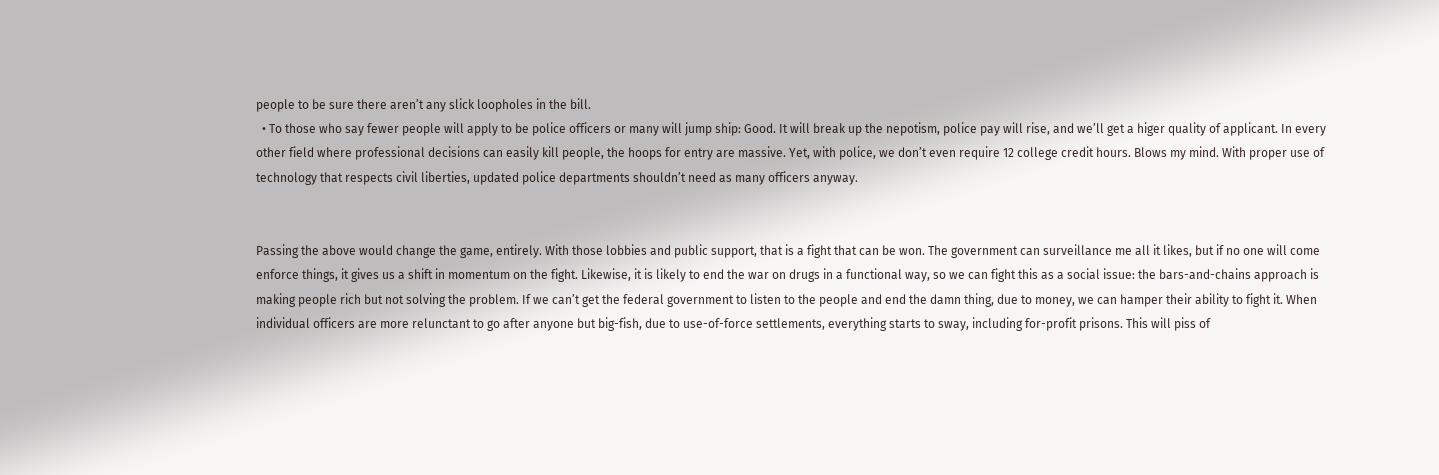people to be sure there aren’t any slick loopholes in the bill.
  • To those who say fewer people will apply to be police officers or many will jump ship: Good. It will break up the nepotism, police pay will rise, and we’ll get a higer quality of applicant. In every other field where professional decisions can easily kill people, the hoops for entry are massive. Yet, with police, we don’t even require 12 college credit hours. Blows my mind. With proper use of technology that respects civil liberties, updated police departments shouldn’t need as many officers anyway.


Passing the above would change the game, entirely. With those lobbies and public support, that is a fight that can be won. The government can surveillance me all it likes, but if no one will come enforce things, it gives us a shift in momentum on the fight. Likewise, it is likely to end the war on drugs in a functional way, so we can fight this as a social issue: the bars-and-chains approach is making people rich but not solving the problem. If we can’t get the federal government to listen to the people and end the damn thing, due to money, we can hamper their ability to fight it. When individual officers are more relunctant to go after anyone but big-fish, due to use-of-force settlements, everything starts to sway, including for-profit prisons. This will piss of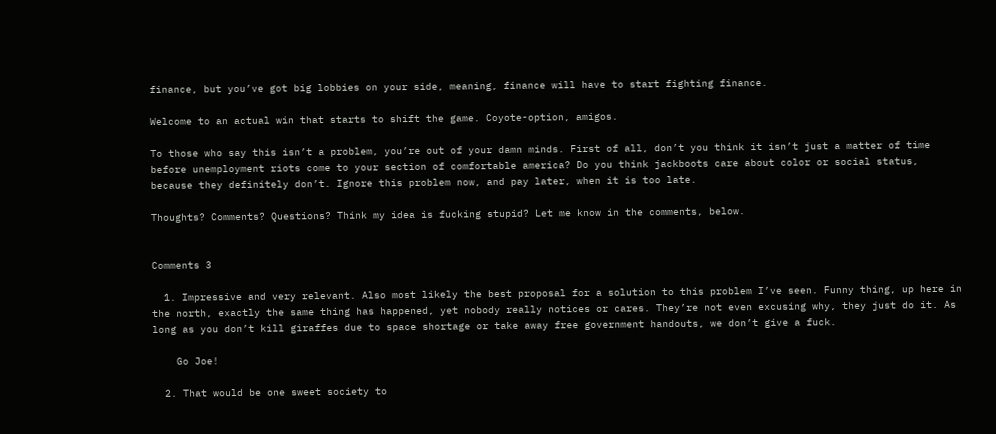finance, but you’ve got big lobbies on your side, meaning, finance will have to start fighting finance.

Welcome to an actual win that starts to shift the game. Coyote-option, amigos.

To those who say this isn’t a problem, you’re out of your damn minds. First of all, don’t you think it isn’t just a matter of time before unemployment riots come to your section of comfortable america? Do you think jackboots care about color or social status, because they definitely don’t. Ignore this problem now, and pay later, when it is too late.

Thoughts? Comments? Questions? Think my idea is fucking stupid? Let me know in the comments, below.


Comments 3

  1. Impressive and very relevant. Also most likely the best proposal for a solution to this problem I’ve seen. Funny thing, up here in the north, exactly the same thing has happened, yet nobody really notices or cares. They’re not even excusing why, they just do it. As long as you don’t kill giraffes due to space shortage or take away free government handouts, we don’t give a fuck.

    Go Joe!

  2. That would be one sweet society to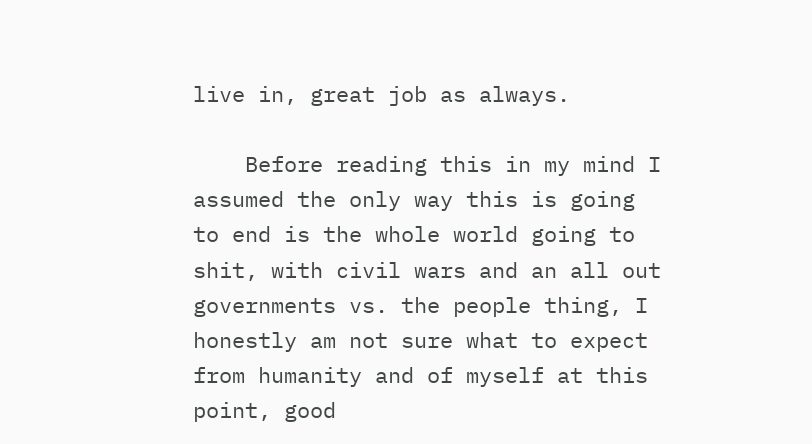live in, great job as always.

    Before reading this in my mind I assumed the only way this is going to end is the whole world going to shit, with civil wars and an all out governments vs. the people thing, I honestly am not sure what to expect from humanity and of myself at this point, good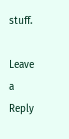stuff.

Leave a Reply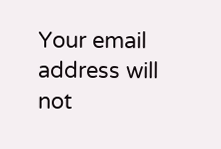Your email address will not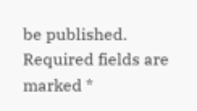be published. Required fields are marked *